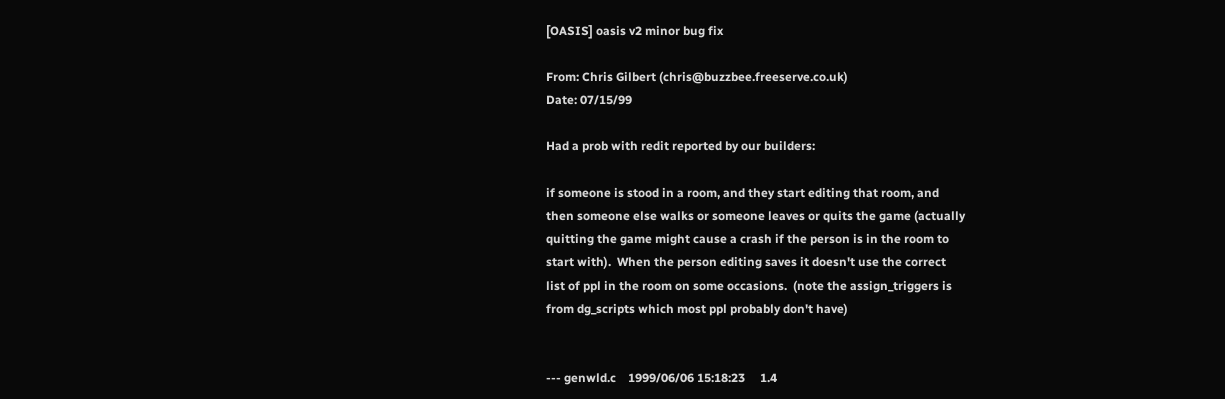[OASIS] oasis v2 minor bug fix

From: Chris Gilbert (chris@buzzbee.freeserve.co.uk)
Date: 07/15/99

Had a prob with redit reported by our builders:

if someone is stood in a room, and they start editing that room, and
then someone else walks or someone leaves or quits the game (actually
quitting the game might cause a crash if the person is in the room to
start with).  When the person editing saves it doesn't use the correct
list of ppl in the room on some occasions.  (note the assign_triggers is
from dg_scripts which most ppl probably don't have)


--- genwld.c    1999/06/06 15:18:23     1.4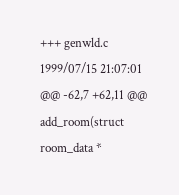+++ genwld.c    1999/07/15 21:07:01
@@ -62,7 +62,11 @@ add_room(struct room_data *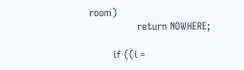room)
                return NOWHERE;

        if ((i =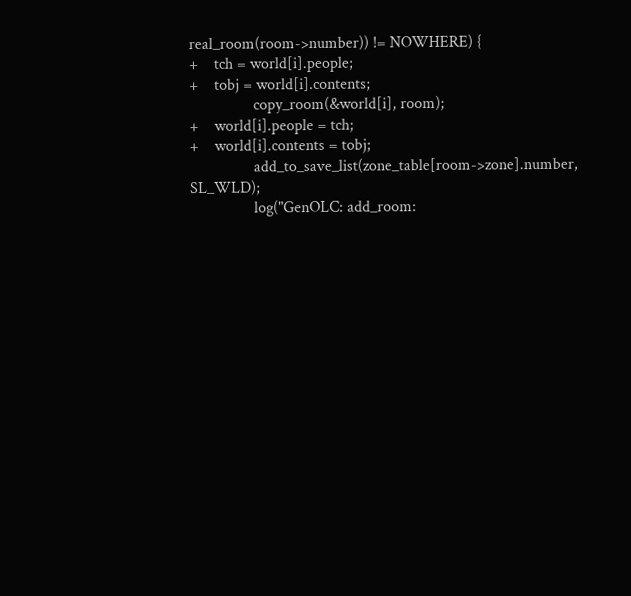real_room(room->number)) != NOWHERE) {
+    tch = world[i].people;
+    tobj = world[i].contents;
                copy_room(&world[i], room);
+    world[i].people = tch;
+    world[i].contents = tobj;
                add_to_save_list(zone_table[room->zone].number, SL_WLD);
                log("GenOLC: add_room: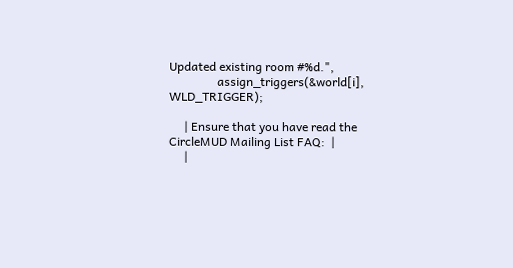Updated existing room #%d.",
                assign_triggers(&world[i], WLD_TRIGGER);

     | Ensure that you have read the CircleMUD Mailing List FAQ:  |
     |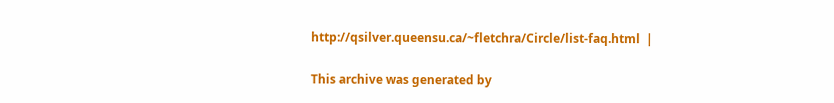http://qsilver.queensu.ca/~fletchra/Circle/list-faq.html  |

This archive was generated by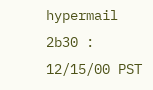hypermail 2b30 : 12/15/00 PST